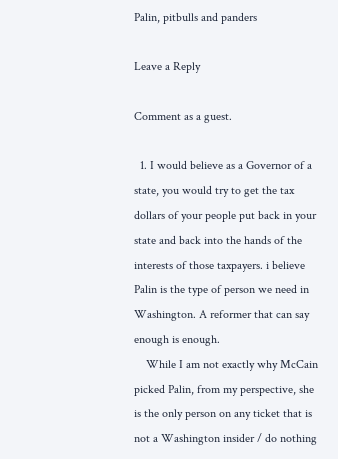Palin, pitbulls and panders

Leave a Reply

Comment as a guest.

  1. I would believe as a Governor of a state, you would try to get the tax dollars of your people put back in your state and back into the hands of the interests of those taxpayers. i believe Palin is the type of person we need in Washington. A reformer that can say enough is enough.
    While I am not exactly why McCain picked Palin, from my perspective, she is the only person on any ticket that is not a Washington insider / do nothing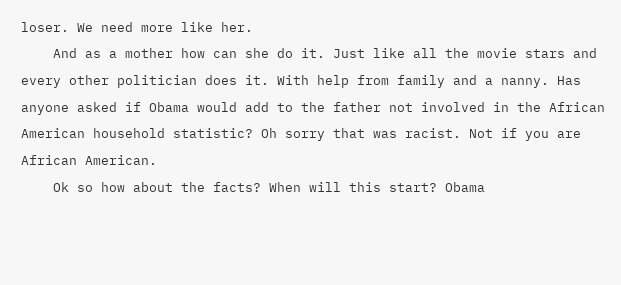loser. We need more like her.
    And as a mother how can she do it. Just like all the movie stars and every other politician does it. With help from family and a nanny. Has anyone asked if Obama would add to the father not involved in the African American household statistic? Oh sorry that was racist. Not if you are African American.
    Ok so how about the facts? When will this start? Obama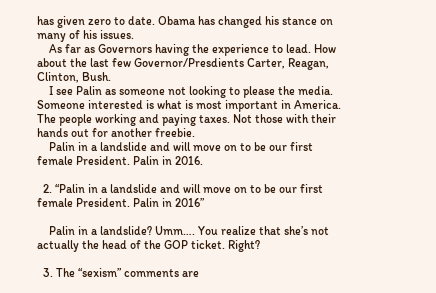has given zero to date. Obama has changed his stance on many of his issues.
    As far as Governors having the experience to lead. How about the last few Governor/Presdients Carter, Reagan, Clinton, Bush.
    I see Palin as someone not looking to please the media. Someone interested is what is most important in America. The people working and paying taxes. Not those with their hands out for another freebie.
    Palin in a landslide and will move on to be our first female President. Palin in 2016.

  2. “Palin in a landslide and will move on to be our first female President. Palin in 2016”

    Palin in a landslide? Umm…. You realize that she’s not actually the head of the GOP ticket. Right?

  3. The “sexism” comments are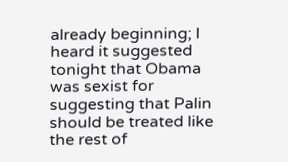already beginning; I heard it suggested tonight that Obama was sexist for suggesting that Palin should be treated like the rest of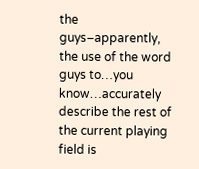the guys–apparently, the use of the word guys to…you know…accurately describe the rest of the current playing field is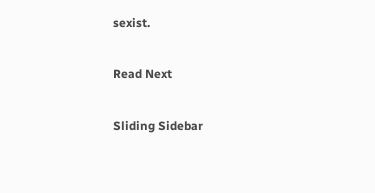sexist.

Read Next

Sliding Sidebar